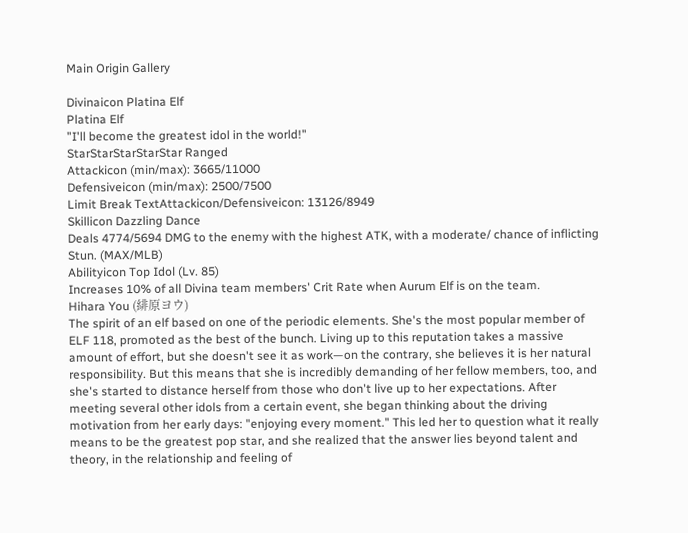Main Origin Gallery

Divinaicon Platina Elf
Platina Elf
"I'll become the greatest idol in the world!"
StarStarStarStarStar Ranged
Attackicon (min/max): 3665/11000
Defensiveicon (min/max): 2500/7500
Limit Break TextAttackicon/Defensiveicon: 13126/8949
Skillicon Dazzling Dance
Deals 4774/5694 DMG to the enemy with the highest ATK, with a moderate/ chance of inflicting Stun. (MAX/MLB)
Abilityicon Top Idol (Lv. 85)
Increases 10% of all Divina team members' Crit Rate when Aurum Elf is on the team.
Hihara You (緋原ヨウ)
The spirit of an elf based on one of the periodic elements. She's the most popular member of ELF 118, promoted as the best of the bunch. Living up to this reputation takes a massive amount of effort, but she doesn't see it as work—on the contrary, she believes it is her natural responsibility. But this means that she is incredibly demanding of her fellow members, too, and she's started to distance herself from those who don't live up to her expectations. After meeting several other idols from a certain event, she began thinking about the driving motivation from her early days: "enjoying every moment." This led her to question what it really means to be the greatest pop star, and she realized that the answer lies beyond talent and theory, in the relationship and feeling of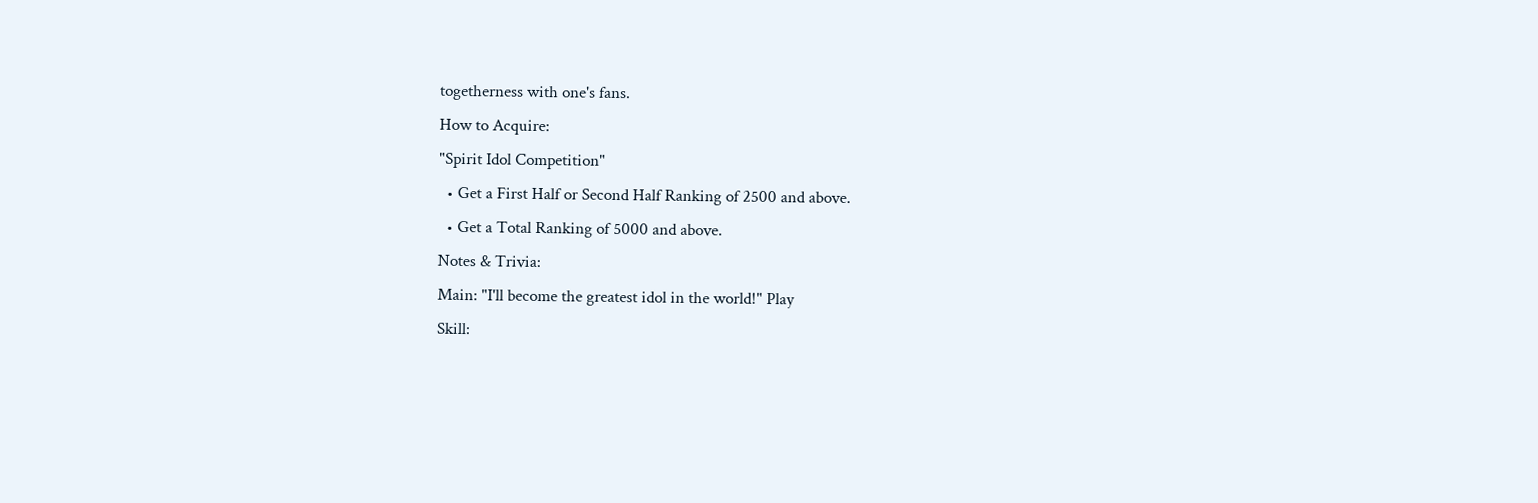togetherness with one's fans.
How to Acquire:
"Spirit Idol Competition"
  • Get a First Half or Second Half Ranking of 2500 and above.
  • Get a Total Ranking of 5000 and above.
Notes & Trivia:
Main: "I'll become the greatest idol in the world!" Play
Skill: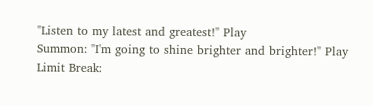"Listen to my latest and greatest!" Play
Summon: "I'm going to shine brighter and brighter!" Play
Limit Break: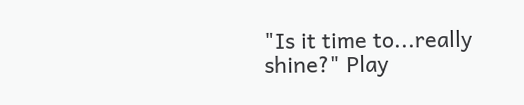"Is it time to...really shine?" Play